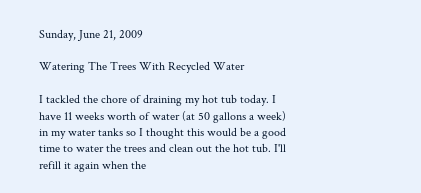Sunday, June 21, 2009

Watering The Trees With Recycled Water

I tackled the chore of draining my hot tub today. I have 11 weeks worth of water (at 50 gallons a week) in my water tanks so I thought this would be a good time to water the trees and clean out the hot tub. I'll refill it again when the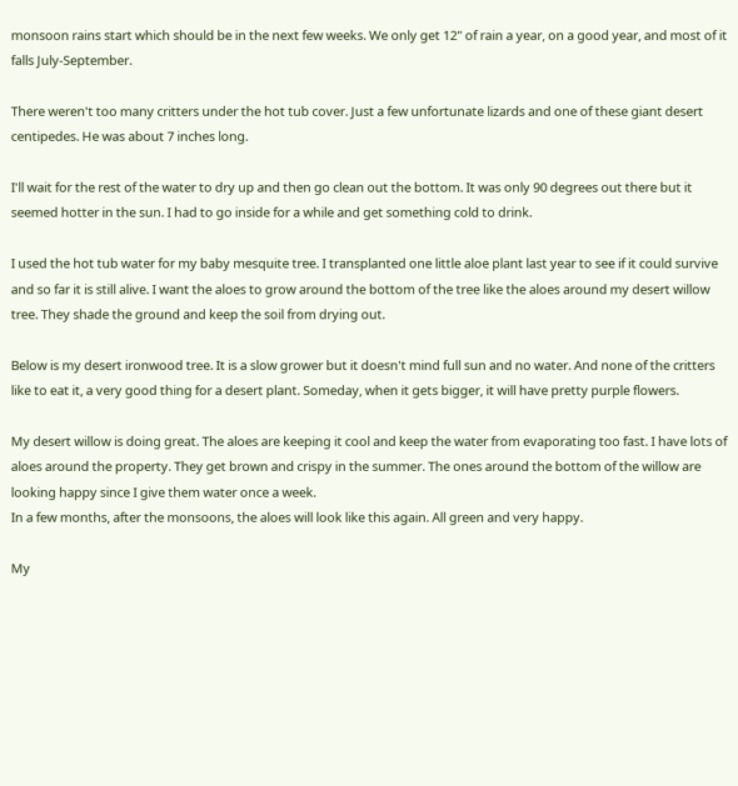monsoon rains start which should be in the next few weeks. We only get 12" of rain a year, on a good year, and most of it falls July-September.

There weren't too many critters under the hot tub cover. Just a few unfortunate lizards and one of these giant desert centipedes. He was about 7 inches long.

I'll wait for the rest of the water to dry up and then go clean out the bottom. It was only 90 degrees out there but it seemed hotter in the sun. I had to go inside for a while and get something cold to drink.

I used the hot tub water for my baby mesquite tree. I transplanted one little aloe plant last year to see if it could survive and so far it is still alive. I want the aloes to grow around the bottom of the tree like the aloes around my desert willow tree. They shade the ground and keep the soil from drying out.

Below is my desert ironwood tree. It is a slow grower but it doesn't mind full sun and no water. And none of the critters like to eat it, a very good thing for a desert plant. Someday, when it gets bigger, it will have pretty purple flowers.

My desert willow is doing great. The aloes are keeping it cool and keep the water from evaporating too fast. I have lots of aloes around the property. They get brown and crispy in the summer. The ones around the bottom of the willow are looking happy since I give them water once a week.
In a few months, after the monsoons, the aloes will look like this again. All green and very happy.

My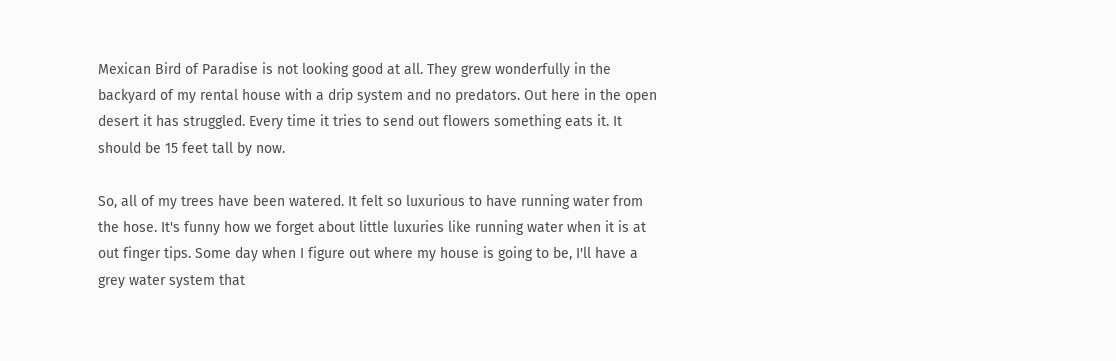Mexican Bird of Paradise is not looking good at all. They grew wonderfully in the backyard of my rental house with a drip system and no predators. Out here in the open desert it has struggled. Every time it tries to send out flowers something eats it. It should be 15 feet tall by now.

So, all of my trees have been watered. It felt so luxurious to have running water from the hose. It's funny how we forget about little luxuries like running water when it is at out finger tips. Some day when I figure out where my house is going to be, I'll have a grey water system that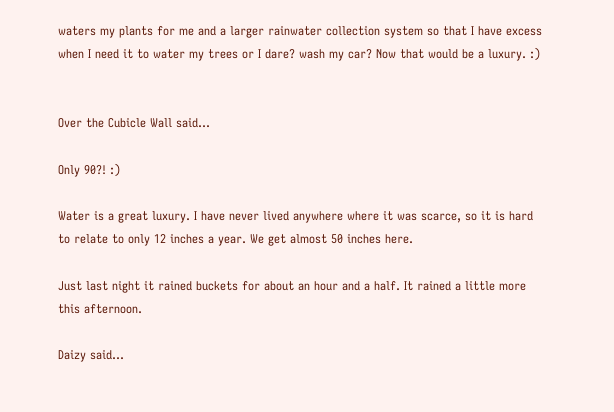waters my plants for me and a larger rainwater collection system so that I have excess when I need it to water my trees or I dare? wash my car? Now that would be a luxury. :)


Over the Cubicle Wall said...

Only 90?! :)

Water is a great luxury. I have never lived anywhere where it was scarce, so it is hard to relate to only 12 inches a year. We get almost 50 inches here.

Just last night it rained buckets for about an hour and a half. It rained a little more this afternoon.

Daizy said...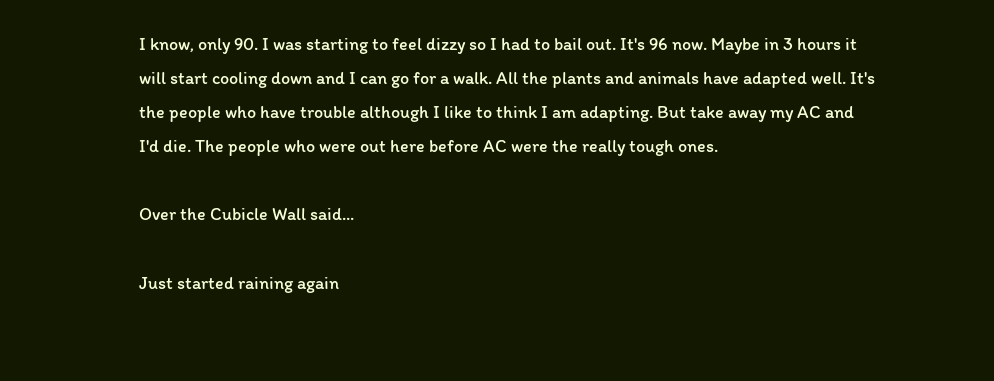I know, only 90. I was starting to feel dizzy so I had to bail out. It's 96 now. Maybe in 3 hours it will start cooling down and I can go for a walk. All the plants and animals have adapted well. It's the people who have trouble although I like to think I am adapting. But take away my AC and I'd die. The people who were out here before AC were the really tough ones.

Over the Cubicle Wall said...

Just started raining again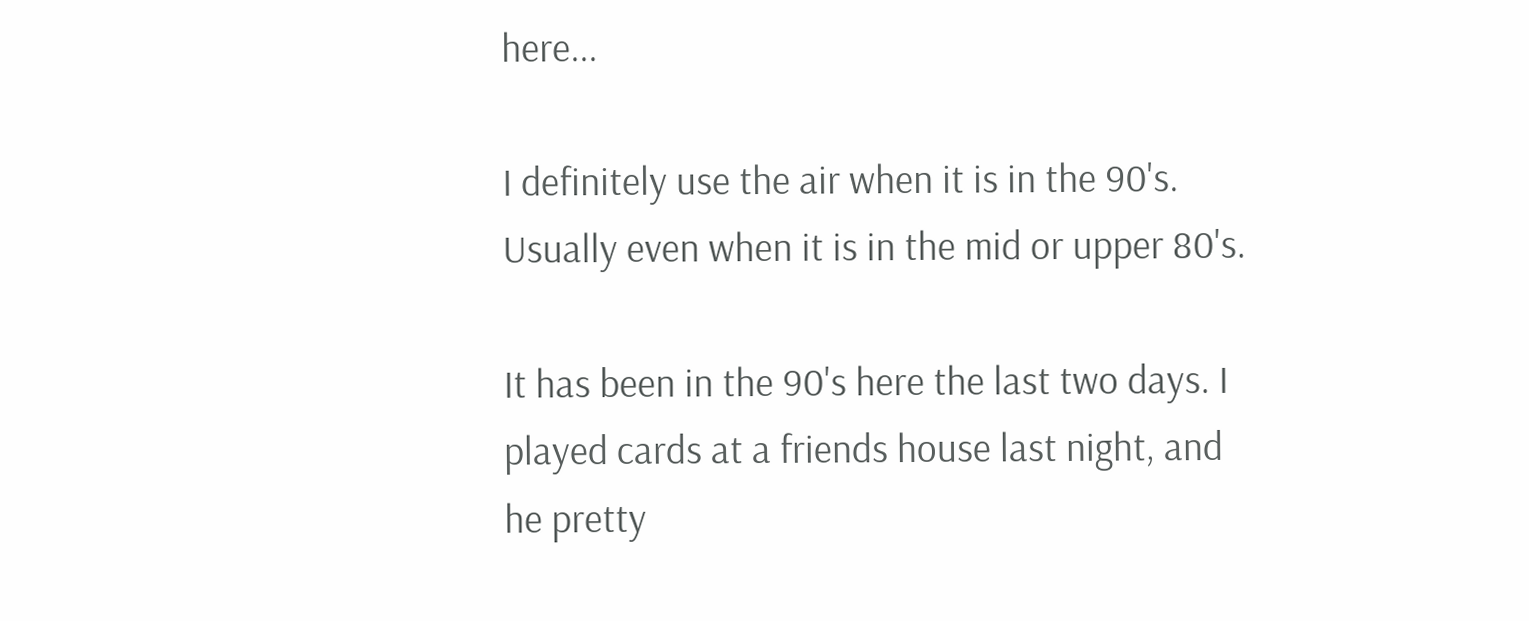here...

I definitely use the air when it is in the 90's. Usually even when it is in the mid or upper 80's.

It has been in the 90's here the last two days. I played cards at a friends house last night, and he pretty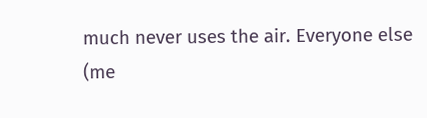much never uses the air. Everyone else (me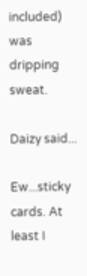included) was dripping sweat.

Daizy said...

Ew...sticky cards. At least I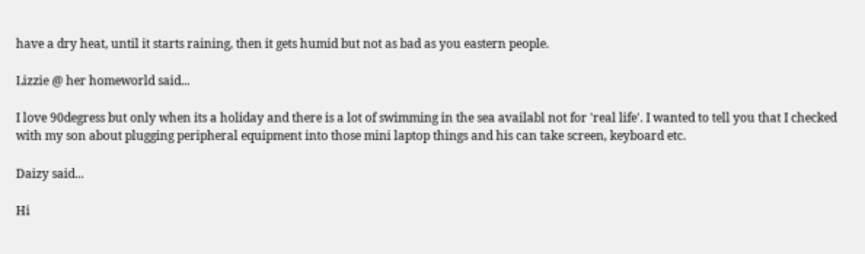have a dry heat, until it starts raining, then it gets humid but not as bad as you eastern people.

Lizzie @ her homeworld said...

I love 90degress but only when its a holiday and there is a lot of swimming in the sea availabl not for 'real life'. I wanted to tell you that I checked with my son about plugging peripheral equipment into those mini laptop things and his can take screen, keyboard etc.

Daizy said...

Hi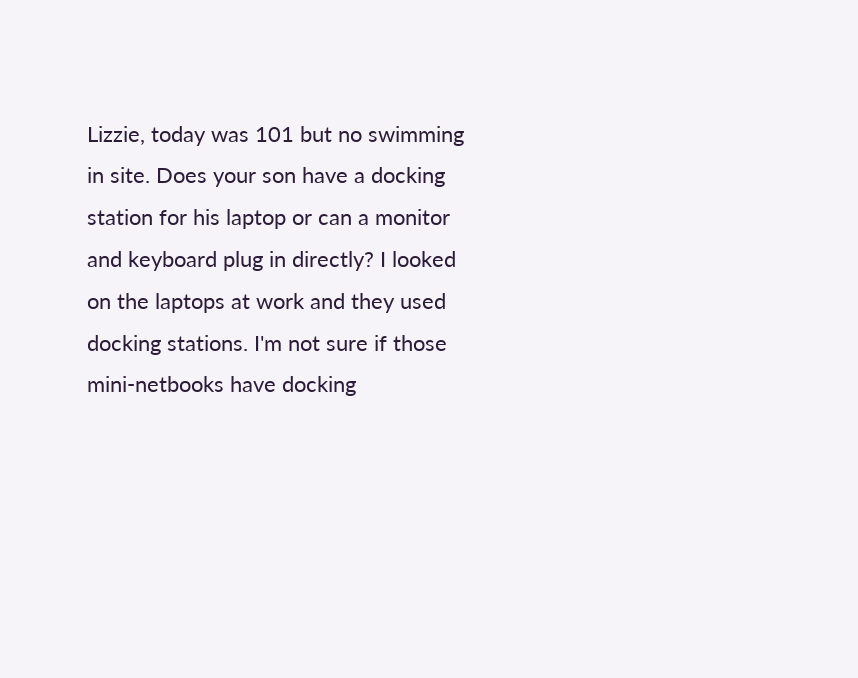Lizzie, today was 101 but no swimming in site. Does your son have a docking station for his laptop or can a monitor and keyboard plug in directly? I looked on the laptops at work and they used docking stations. I'm not sure if those mini-netbooks have docking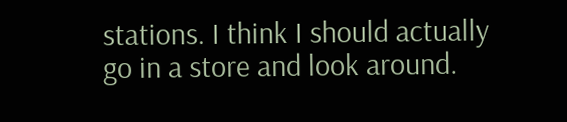stations. I think I should actually go in a store and look around.